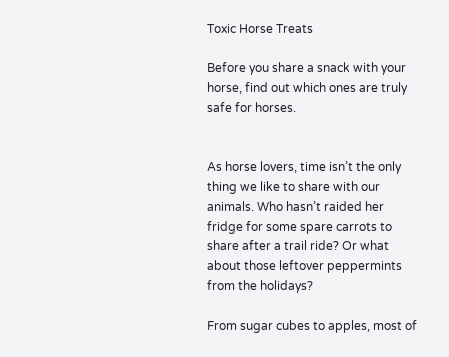Toxic Horse Treats

Before you share a snack with your horse, find out which ones are truly safe for horses.


As horse lovers, time isn’t the only thing we like to share with our animals. Who hasn’t raided her fridge for some spare carrots to share after a trail ride? Or what about those leftover peppermints from the holidays?

From sugar cubes to apples, most of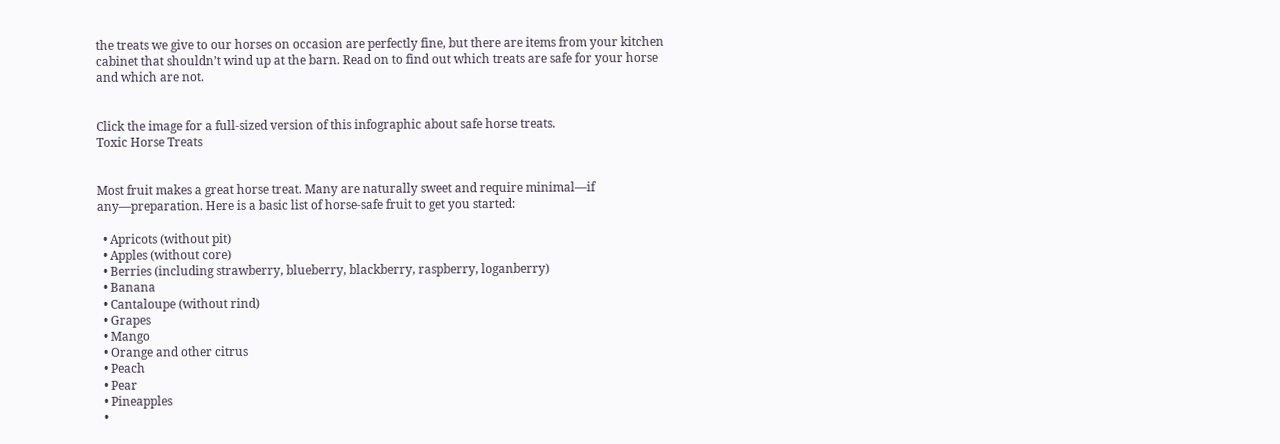the treats we give to our horses on occasion are perfectly fine, but there are items from your kitchen cabinet that shouldn’t wind up at the barn. Read on to find out which treats are safe for your horse and which are not.


Click the image for a full-sized version of this infographic about safe horse treats.
Toxic Horse Treats


Most fruit makes a great horse treat. Many are naturally sweet and require minimal—if any—preparation. Here is a basic list of horse-safe fruit to get you started:

  • Apricots (without pit)
  • Apples (without core)
  • Berries (including strawberry, blueberry, blackberry, raspberry, loganberry)
  • Banana
  • Cantaloupe (without rind)
  • Grapes
  • Mango
  • Orange and other citrus
  • Peach
  • Pear
  • Pineapples
  •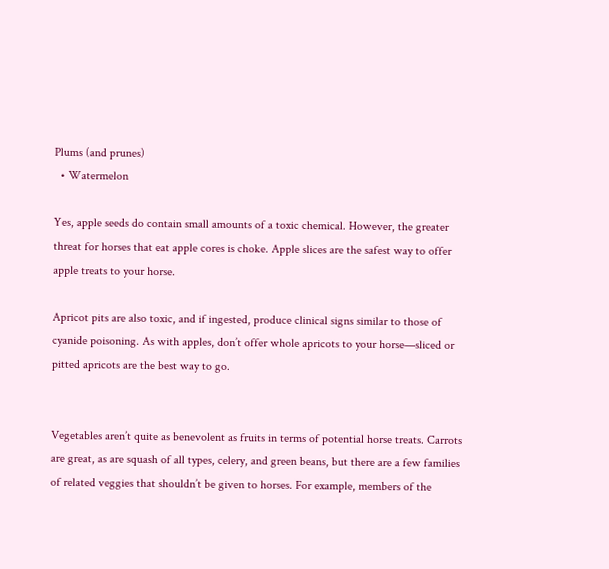Plums (and prunes)
  • Watermelon

Yes, apple seeds do contain small amounts of a toxic chemical. However, the greater threat for horses that eat apple cores is choke. Apple slices are the safest way to offer apple treats to your horse.

Apricot pits are also toxic, and if ingested, produce clinical signs similar to those of cyanide poisoning. As with apples, don’t offer whole apricots to your horse—sliced or pitted apricots are the best way to go.


Vegetables aren’t quite as benevolent as fruits in terms of potential horse treats. Carrots are great, as are squash of all types, celery, and green beans, but there are a few families of related veggies that shouldn’t be given to horses. For example, members of the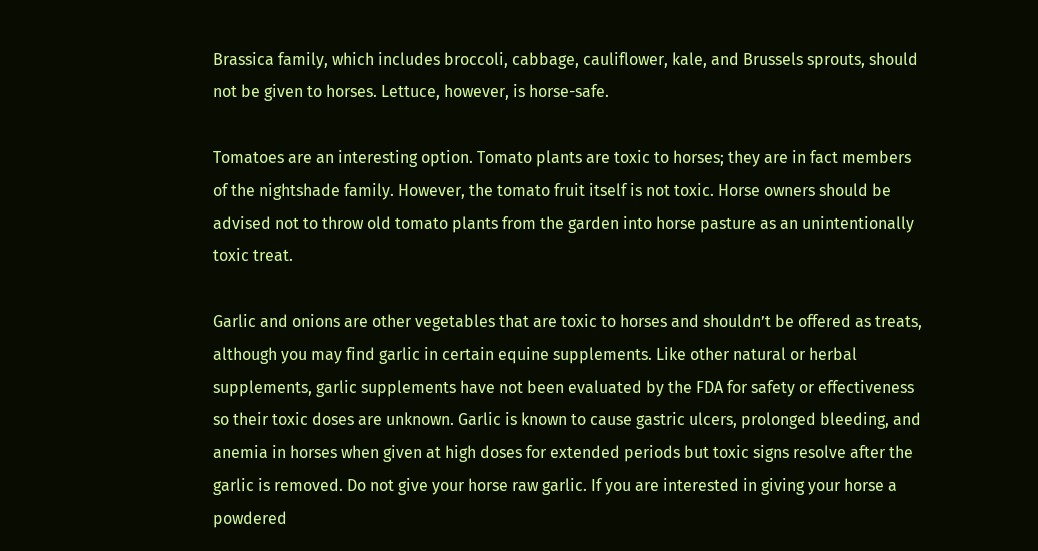Brassica family, which includes broccoli, cabbage, cauliflower, kale, and Brussels sprouts, should not be given to horses. Lettuce, however, is horse-safe.

Tomatoes are an interesting option. Tomato plants are toxic to horses; they are in fact members of the nightshade family. However, the tomato fruit itself is not toxic. Horse owners should be advised not to throw old tomato plants from the garden into horse pasture as an unintentionally toxic treat.

Garlic and onions are other vegetables that are toxic to horses and shouldn’t be offered as treats, although you may find garlic in certain equine supplements. Like other natural or herbal supplements, garlic supplements have not been evaluated by the FDA for safety or effectiveness so their toxic doses are unknown. Garlic is known to cause gastric ulcers, prolonged bleeding, and anemia in horses when given at high doses for extended periods but toxic signs resolve after the garlic is removed. Do not give your horse raw garlic. If you are interested in giving your horse a powdered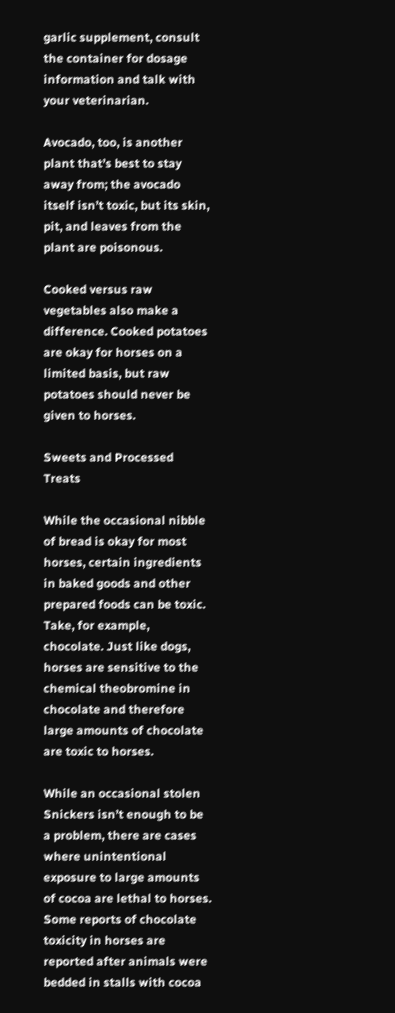garlic supplement, consult the container for dosage information and talk with your veterinarian.

Avocado, too, is another plant that’s best to stay away from; the avocado itself isn’t toxic, but its skin, pit, and leaves from the plant are poisonous.

Cooked versus raw vegetables also make a difference. Cooked potatoes are okay for horses on a limited basis, but raw potatoes should never be given to horses.

Sweets and Processed Treats

While the occasional nibble of bread is okay for most horses, certain ingredients in baked goods and other prepared foods can be toxic. Take, for example, chocolate. Just like dogs, horses are sensitive to the chemical theobromine in chocolate and therefore large amounts of chocolate are toxic to horses.

While an occasional stolen Snickers isn’t enough to be a problem, there are cases where unintentional exposure to large amounts of cocoa are lethal to horses. Some reports of chocolate toxicity in horses are reported after animals were bedded in stalls with cocoa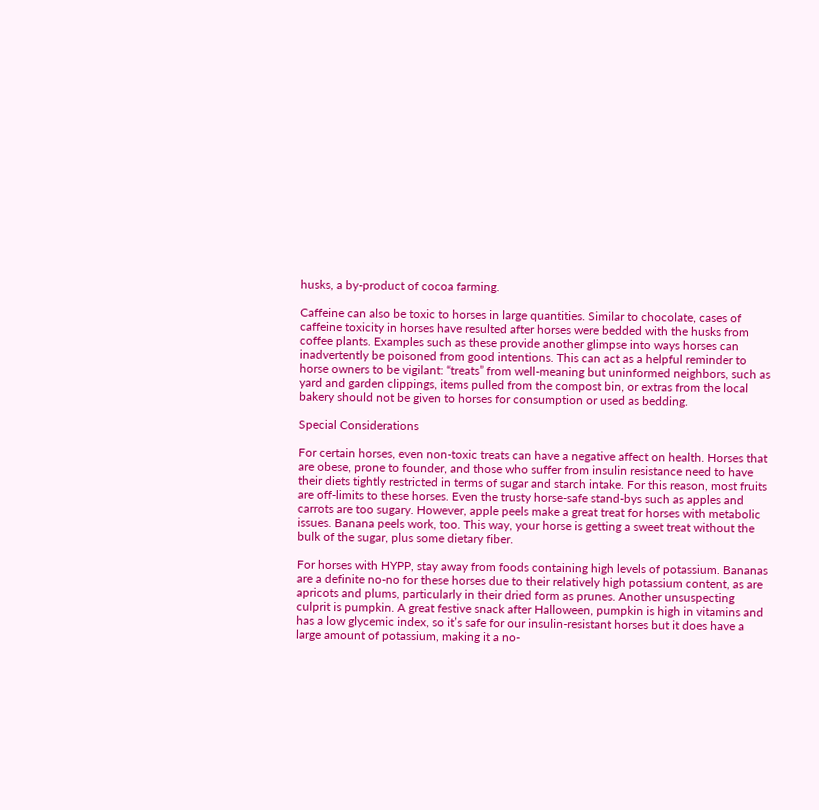husks, a by-product of cocoa farming.

Caffeine can also be toxic to horses in large quantities. Similar to chocolate, cases of caffeine toxicity in horses have resulted after horses were bedded with the husks from coffee plants. Examples such as these provide another glimpse into ways horses can inadvertently be poisoned from good intentions. This can act as a helpful reminder to horse owners to be vigilant: “treats” from well-meaning but uninformed neighbors, such as yard and garden clippings, items pulled from the compost bin, or extras from the local bakery should not be given to horses for consumption or used as bedding.

Special Considerations

For certain horses, even non-toxic treats can have a negative affect on health. Horses that are obese, prone to founder, and those who suffer from insulin resistance need to have their diets tightly restricted in terms of sugar and starch intake. For this reason, most fruits are off-limits to these horses. Even the trusty horse-safe stand-bys such as apples and carrots are too sugary. However, apple peels make a great treat for horses with metabolic issues. Banana peels work, too. This way, your horse is getting a sweet treat without the bulk of the sugar, plus some dietary fiber.

For horses with HYPP, stay away from foods containing high levels of potassium. Bananas are a definite no-no for these horses due to their relatively high potassium content, as are apricots and plums, particularly in their dried form as prunes. Another unsuspecting culprit is pumpkin. A great festive snack after Halloween, pumpkin is high in vitamins and has a low glycemic index, so it’s safe for our insulin-resistant horses but it does have a large amount of potassium, making it a no-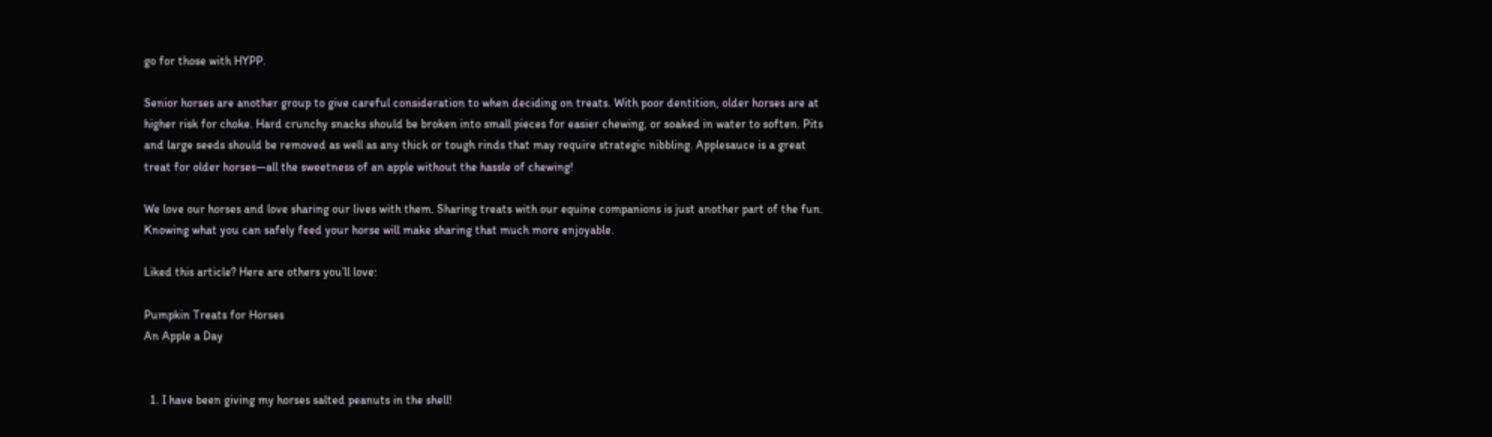go for those with HYPP.

Senior horses are another group to give careful consideration to when deciding on treats. With poor dentition, older horses are at higher risk for choke. Hard crunchy snacks should be broken into small pieces for easier chewing, or soaked in water to soften. Pits and large seeds should be removed as well as any thick or tough rinds that may require strategic nibbling. Applesauce is a great treat for older horses—all the sweetness of an apple without the hassle of chewing!

We love our horses and love sharing our lives with them. Sharing treats with our equine companions is just another part of the fun. Knowing what you can safely feed your horse will make sharing that much more enjoyable.

Liked this article? Here are others you’ll love:

Pumpkin Treats for Horses
An Apple a Day


  1. I have been giving my horses salted peanuts in the shell!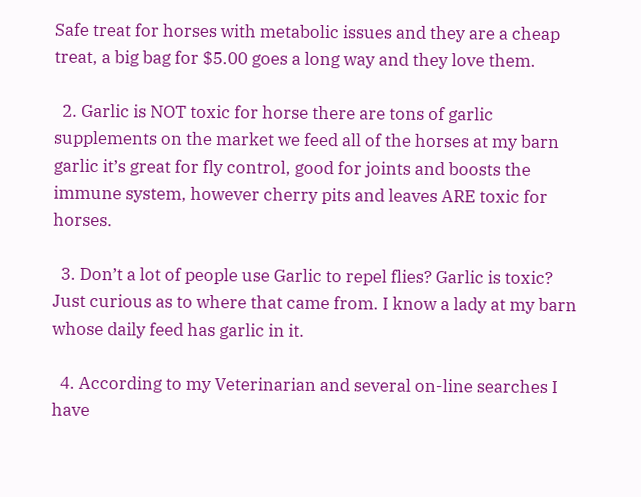Safe treat for horses with metabolic issues and they are a cheap treat, a big bag for $5.00 goes a long way and they love them.

  2. Garlic is NOT toxic for horse there are tons of garlic supplements on the market we feed all of the horses at my barn garlic it’s great for fly control, good for joints and boosts the immune system, however cherry pits and leaves ARE toxic for horses.

  3. Don’t a lot of people use Garlic to repel flies? Garlic is toxic? Just curious as to where that came from. I know a lady at my barn whose daily feed has garlic in it.

  4. According to my Veterinarian and several on-line searches I have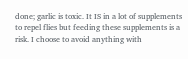done; garlic is toxic. It IS in a lot of supplements to repel flies but feeding these supplements is a risk. I choose to avoid anything with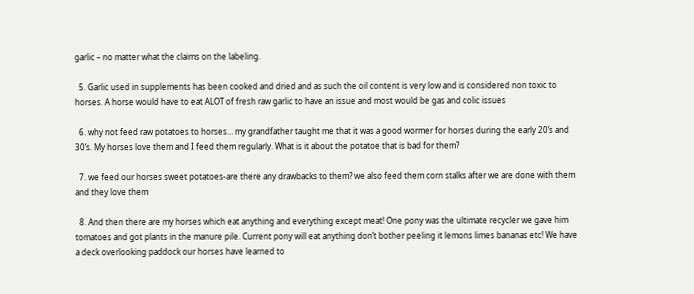garlic – no matter what the claims on the labeling.

  5. Garlic used in supplements has been cooked and dried and as such the oil content is very low and is considered non toxic to horses. A horse would have to eat ALOT of fresh raw garlic to have an issue and most would be gas and colic issues

  6. why not feed raw potatoes to horses… my grandfather taught me that it was a good wormer for horses during the early 20’s and 30’s. My horses love them and I feed them regularly. What is it about the potatoe that is bad for them?

  7. we feed our horses sweet potatoes-are there any drawbacks to them? we also feed them corn stalks after we are done with them and they love them

  8. And then there are my horses which eat anything and everything except meat! One pony was the ultimate recycler we gave him tomatoes and got plants in the manure pile. Current pony will eat anything don’t bother peeling it lemons limes bananas etc! We have a deck overlooking paddock our horses have learned to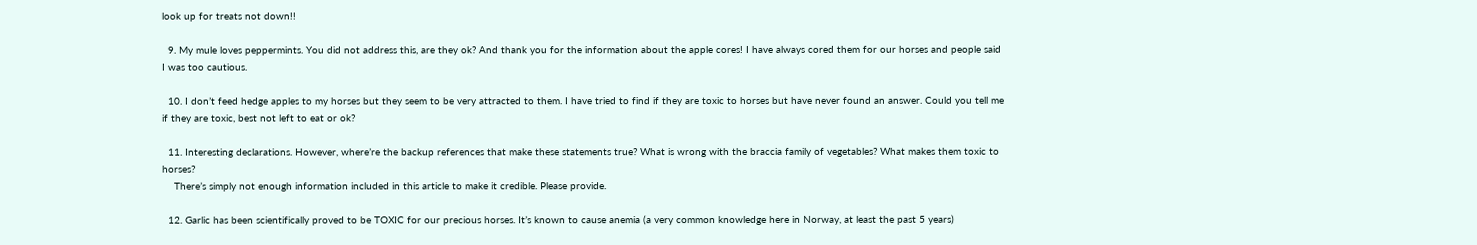look up for treats not down!!

  9. My mule loves peppermints. You did not address this, are they ok? And thank you for the information about the apple cores! I have always cored them for our horses and people said I was too cautious.

  10. I don’t feed hedge apples to my horses but they seem to be very attracted to them. I have tried to find if they are toxic to horses but have never found an answer. Could you tell me if they are toxic, best not left to eat or ok?

  11. Interesting declarations. However, where’re the backup references that make these statements true? What is wrong with the braccia family of vegetables? What makes them toxic to horses?
    There’s simply not enough information included in this article to make it credible. Please provide.

  12. Garlic has been scientifically proved to be TOXIC for our precious horses. It’s known to cause anemia (a very common knowledge here in Norway, at least the past 5 years)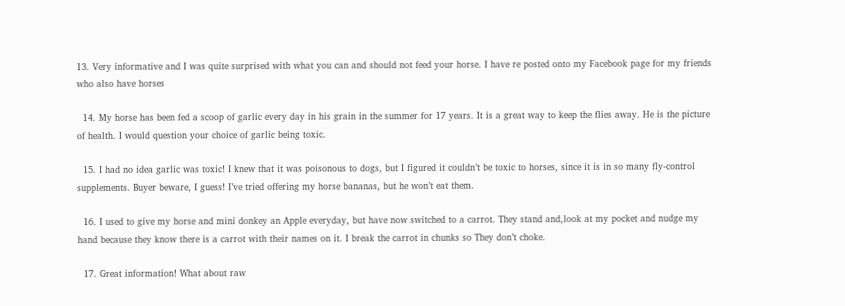13. Very informative and I was quite surprised with what you can and should not feed your horse. I have re posted onto my Facebook page for my friends who also have horses

  14. My horse has been fed a scoop of garlic every day in his grain in the summer for 17 years. It is a great way to keep the flies away. He is the picture of health. I would question your choice of garlic being toxic.

  15. I had no idea garlic was toxic! I knew that it was poisonous to dogs, but I figured it couldn’t be toxic to horses, since it is in so many fly-control supplements. Buyer beware, I guess! I’ve tried offering my horse bananas, but he won’t eat them.

  16. I used to give my horse and mini donkey an Apple everyday, but have now switched to a carrot. They stand and,look at my pocket and nudge my hand because they know there is a carrot with their names on it. I break the carrot in chunks so They don’t choke.

  17. Great information! What about raw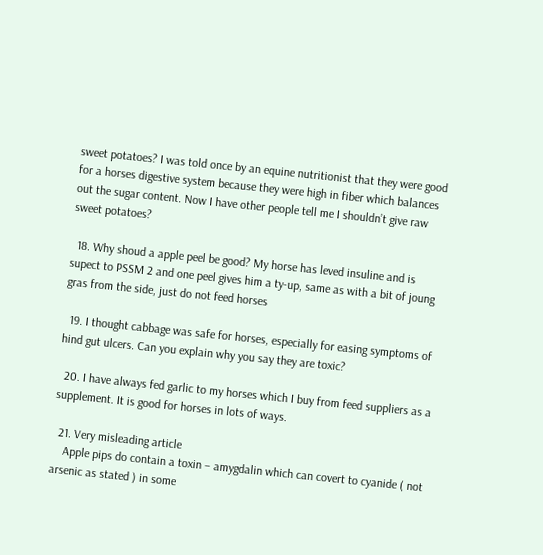sweet potatoes? I was told once by an equine nutritionist that they were good for a horses digestive system because they were high in fiber which balances out the sugar content. Now I have other people tell me I shouldn’t give raw sweet potatoes?

  18. Why shoud a apple peel be good? My horse has leved insuline and is supect to PSSM 2 and one peel gives him a ty-up, same as with a bit of joung gras from the side, just do not feed horses

  19. I thought cabbage was safe for horses, especially for easing symptoms of hind gut ulcers. Can you explain why you say they are toxic?

  20. I have always fed garlic to my horses which I buy from feed suppliers as a supplement. It is good for horses in lots of ways.

  21. Very misleading article
    Apple pips do contain a toxin – amygdalin which can covert to cyanide ( not arsenic as stated ) in some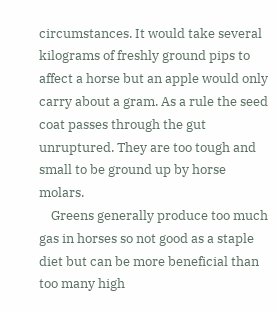circumstances. It would take several kilograms of freshly ground pips to affect a horse but an apple would only carry about a gram. As a rule the seed coat passes through the gut unruptured. They are too tough and small to be ground up by horse molars.
    Greens generally produce too much gas in horses so not good as a staple diet but can be more beneficial than too many high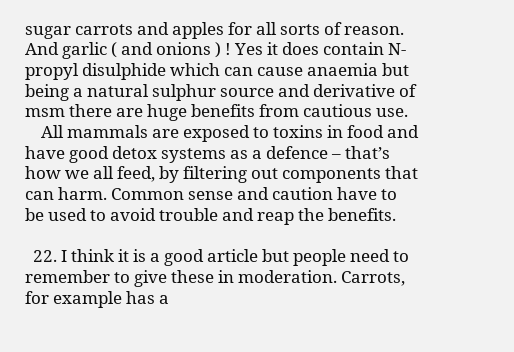sugar carrots and apples for all sorts of reason. And garlic ( and onions ) ! Yes it does contain N-propyl disulphide which can cause anaemia but being a natural sulphur source and derivative of msm there are huge benefits from cautious use.
    All mammals are exposed to toxins in food and have good detox systems as a defence – that’s how we all feed, by filtering out components that can harm. Common sense and caution have to be used to avoid trouble and reap the benefits.

  22. I think it is a good article but people need to remember to give these in moderation. Carrots, for example has a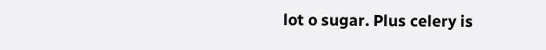lot o sugar. Plus celery is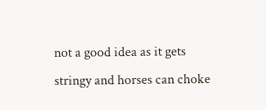not a good idea as it gets stringy and horses can choke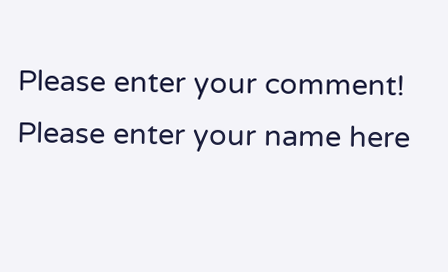Please enter your comment!
Please enter your name here